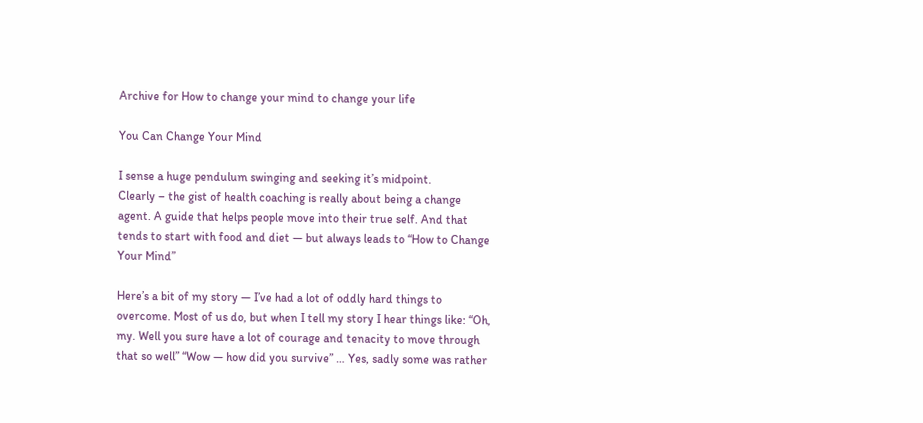Archive for How to change your mind to change your life

You Can Change Your Mind

I sense a huge pendulum swinging and seeking it’s midpoint.
Clearly – the gist of health coaching is really about being a change agent. A guide that helps people move into their true self. And that tends to start with food and diet — but always leads to “How to Change Your Mind”

Here’s a bit of my story — I’ve had a lot of oddly hard things to overcome. Most of us do, but when I tell my story I hear things like: “Oh, my. Well you sure have a lot of courage and tenacity to move through that so well” “Wow — how did you survive” … Yes, sadly some was rather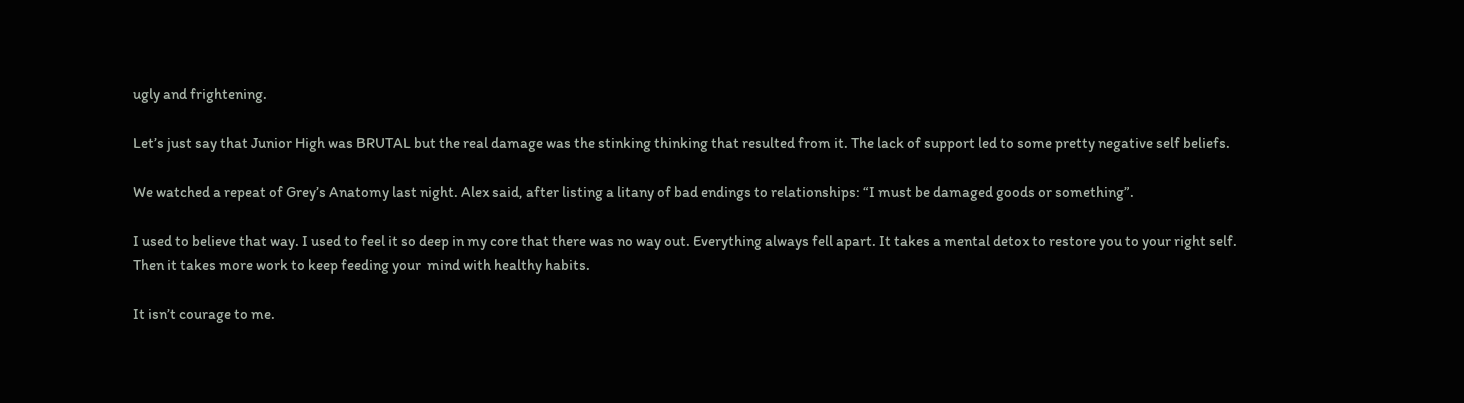ugly and frightening.

Let’s just say that Junior High was BRUTAL but the real damage was the stinking thinking that resulted from it. The lack of support led to some pretty negative self beliefs.

We watched a repeat of Grey’s Anatomy last night. Alex said, after listing a litany of bad endings to relationships: “I must be damaged goods or something”.

I used to believe that way. I used to feel it so deep in my core that there was no way out. Everything always fell apart. It takes a mental detox to restore you to your right self.  Then it takes more work to keep feeding your  mind with healthy habits.

It isn’t courage to me.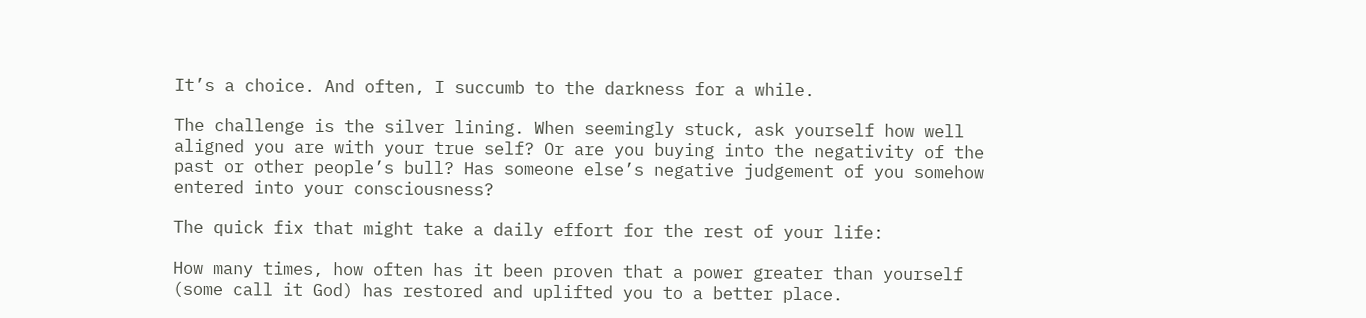It’s a choice. And often, I succumb to the darkness for a while.

The challenge is the silver lining. When seemingly stuck, ask yourself how well aligned you are with your true self? Or are you buying into the negativity of the past or other people’s bull? Has someone else’s negative judgement of you somehow entered into your consciousness?

The quick fix that might take a daily effort for the rest of your life:

How many times, how often has it been proven that a power greater than yourself (some call it God) has restored and uplifted you to a better place.